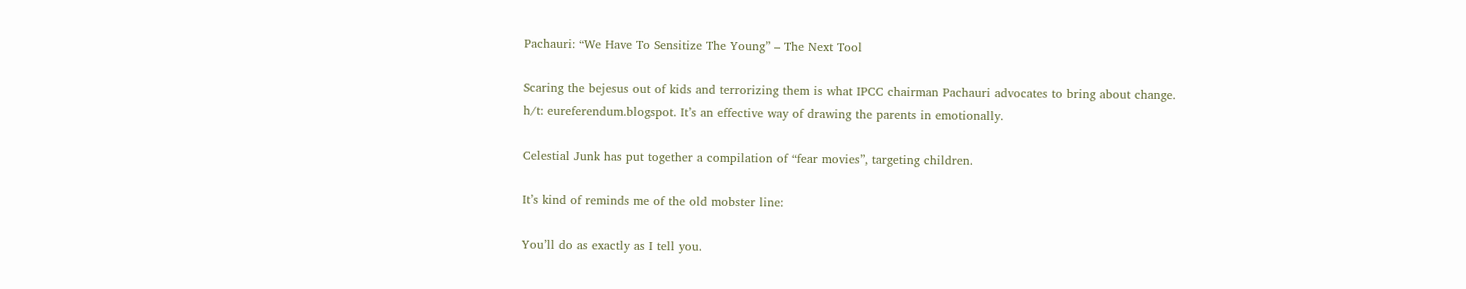Pachauri: “We Have To Sensitize The Young” – The Next Tool

Scaring the bejesus out of kids and terrorizing them is what IPCC chairman Pachauri advocates to bring about change.
h/t: eureferendum.blogspot. It’s an effective way of drawing the parents in emotionally.

Celestial Junk has put together a compilation of “fear movies”, targeting children.

It’s kind of reminds me of the old mobster line:

You’ll do as exactly as I tell you.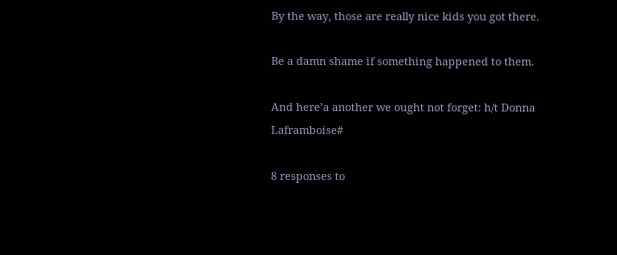By the way, those are really nice kids you got there.

Be a damn shame if something happened to them.

And here’a another we ought not forget: h/t Donna Laframboise#

8 responses to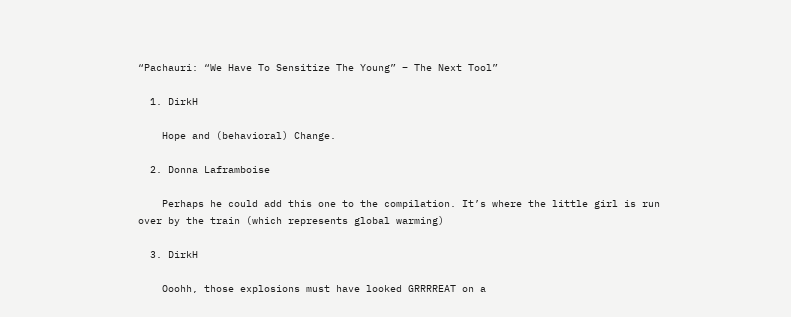“Pachauri: “We Have To Sensitize The Young” – The Next Tool”

  1. DirkH

    Hope and (behavioral) Change.

  2. Donna Laframboise

    Perhaps he could add this one to the compilation. It’s where the little girl is run over by the train (which represents global warming)

  3. DirkH

    Ooohh, those explosions must have looked GRRRREAT on a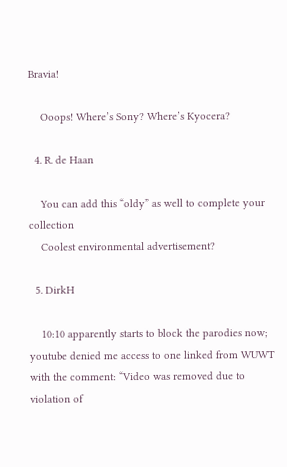Bravia!

    Ooops! Where’s Sony? Where’s Kyocera?

  4. R. de Haan

    You can add this “oldy” as well to complete your collection
    Coolest environmental advertisement?

  5. DirkH

    10:10 apparently starts to block the parodies now; youtube denied me access to one linked from WUWT with the comment: “Video was removed due to violation of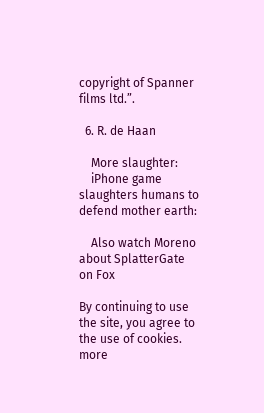copyright of Spanner films ltd.”.

  6. R. de Haan

    More slaughter:
    iPhone game slaughters humans to defend mother earth:

    Also watch Moreno about SplatterGate on Fox

By continuing to use the site, you agree to the use of cookies. more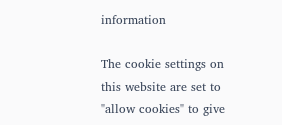information

The cookie settings on this website are set to "allow cookies" to give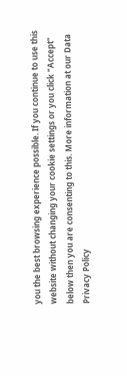you the best browsing experience possible. If you continue to use this website without changing your cookie settings or you click "Accept" below then you are consenting to this. More information at our Data Privacy Policy